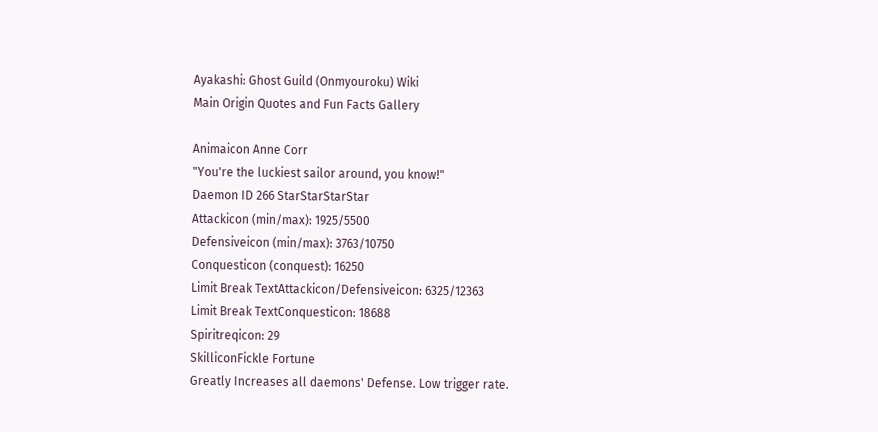Ayakashi: Ghost Guild (Onmyouroku) Wiki
Main Origin Quotes and Fun Facts Gallery

Animaicon Anne Corr
"You're the luckiest sailor around, you know!"
Daemon ID 266 StarStarStarStar
Attackicon (min/max): 1925/5500
Defensiveicon (min/max): 3763/10750
Conquesticon (conquest): 16250
Limit Break TextAttackicon/Defensiveicon: 6325/12363
Limit Break TextConquesticon: 18688
Spiritreqicon: 29
SkilliconFickle Fortune
Greatly Increases all daemons' Defense. Low trigger rate.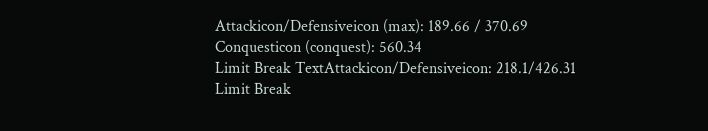Attackicon/Defensiveicon (max): 189.66 / 370.69
Conquesticon (conquest): 560.34
Limit Break TextAttackicon/Defensiveicon: 218.1/426.31
Limit Break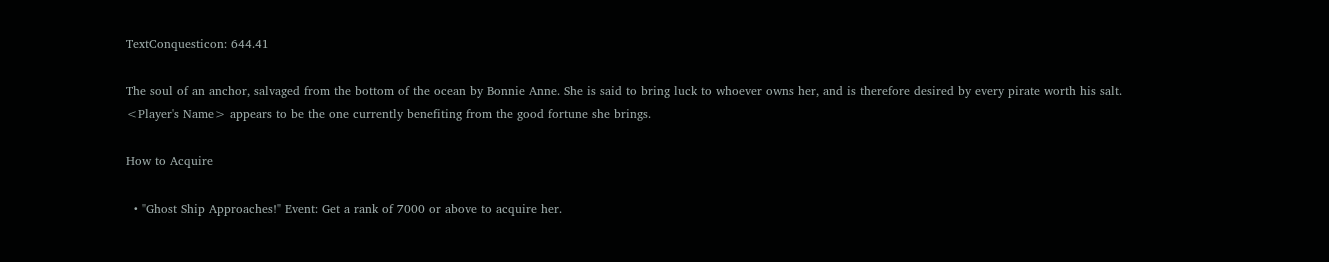TextConquesticon: 644.41

The soul of an anchor, salvaged from the bottom of the ocean by Bonnie Anne. She is said to bring luck to whoever owns her, and is therefore desired by every pirate worth his salt. <Player's Name> appears to be the one currently benefiting from the good fortune she brings.

How to Acquire

  • "Ghost Ship Approaches!" Event: Get a rank of 7000 or above to acquire her.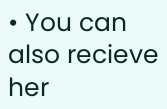• You can also recieve her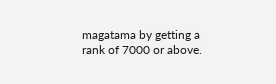magatama by getting a rank of 7000 or above.